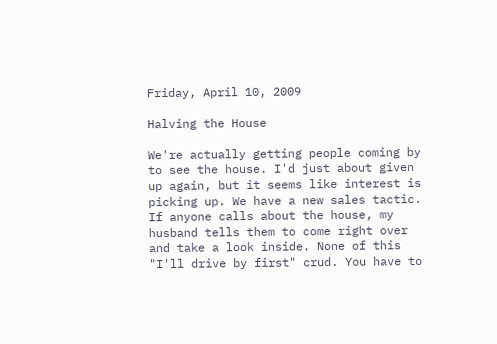Friday, April 10, 2009

Halving the House

We're actually getting people coming by to see the house. I'd just about given up again, but it seems like interest is picking up. We have a new sales tactic. If anyone calls about the house, my husband tells them to come right over and take a look inside. None of this "I'll drive by first" crud. You have to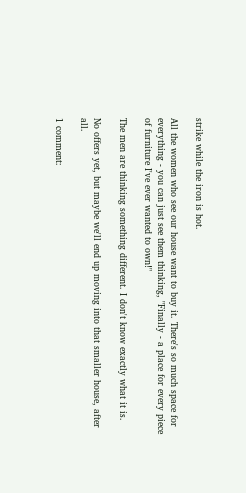strike while the iron is hot.

All the women who see our house want to buy it. There's so much space for everything - you can just see them thinking, "Finally - a place for every piece of furniture I've ever wanted to own!"

The men are thinking something different. I don't know exactly what it is.

No offers yet, but maybe we'll end up moving into that smaller house, after all.

1 comment: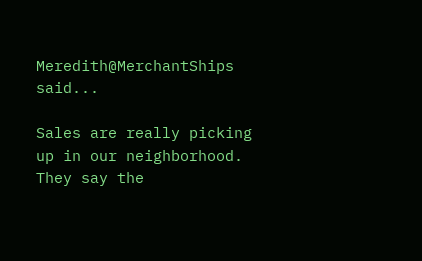Meredith@MerchantShips said...

Sales are really picking up in our neighborhood. They say the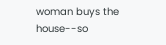woman buys the house--so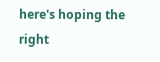here's hoping the right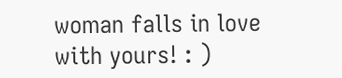woman falls in love with yours! : )